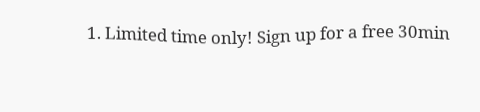1. Limited time only! Sign up for a free 30min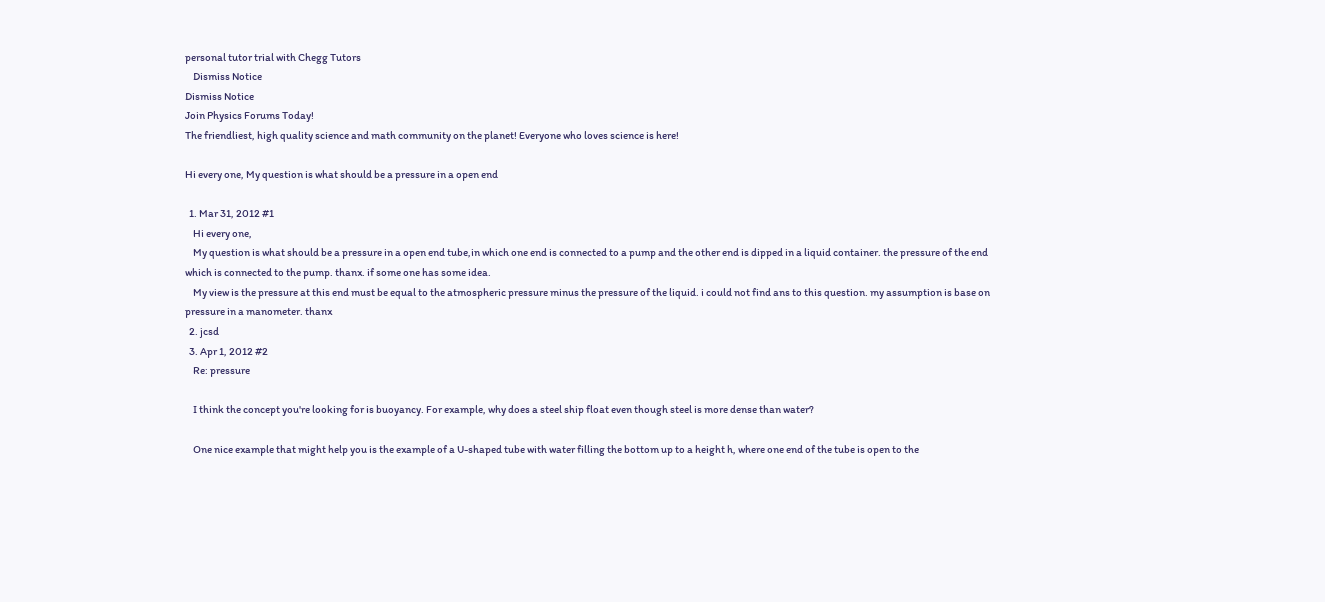personal tutor trial with Chegg Tutors
    Dismiss Notice
Dismiss Notice
Join Physics Forums Today!
The friendliest, high quality science and math community on the planet! Everyone who loves science is here!

Hi every one, My question is what should be a pressure in a open end

  1. Mar 31, 2012 #1
    Hi every one,
    My question is what should be a pressure in a open end tube,in which one end is connected to a pump and the other end is dipped in a liquid container. the pressure of the end which is connected to the pump. thanx. if some one has some idea.
    My view is the pressure at this end must be equal to the atmospheric pressure minus the pressure of the liquid. i could not find ans to this question. my assumption is base on pressure in a manometer. thanx
  2. jcsd
  3. Apr 1, 2012 #2
    Re: pressure

    I think the concept you're looking for is buoyancy. For example, why does a steel ship float even though steel is more dense than water?

    One nice example that might help you is the example of a U-shaped tube with water filling the bottom up to a height h, where one end of the tube is open to the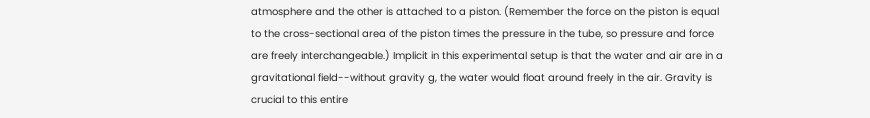atmosphere and the other is attached to a piston. (Remember the force on the piston is equal to the cross-sectional area of the piston times the pressure in the tube, so pressure and force are freely interchangeable.) Implicit in this experimental setup is that the water and air are in a gravitational field--without gravity g, the water would float around freely in the air. Gravity is crucial to this entire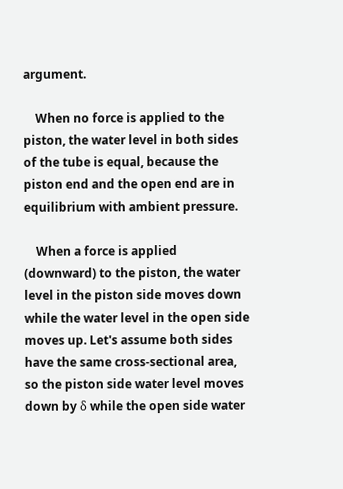argument.

    When no force is applied to the piston, the water level in both sides of the tube is equal, because the piston end and the open end are in equilibrium with ambient pressure.

    When a force is applied (downward) to the piston, the water level in the piston side moves down while the water level in the open side moves up. Let's assume both sides have the same cross-sectional area, so the piston side water level moves down by δ while the open side water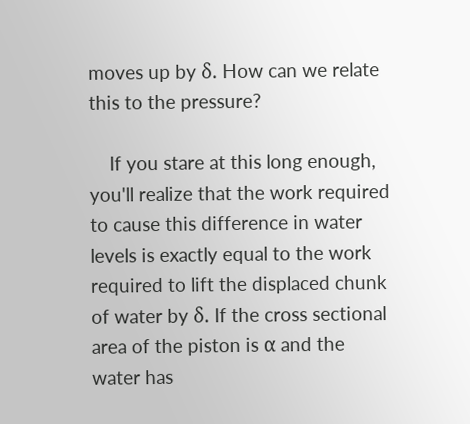moves up by δ. How can we relate this to the pressure?

    If you stare at this long enough, you'll realize that the work required to cause this difference in water levels is exactly equal to the work required to lift the displaced chunk of water by δ. If the cross sectional area of the piston is α and the water has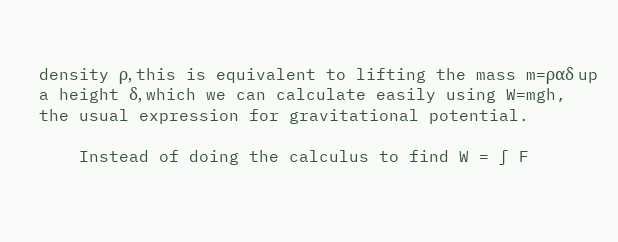density ρ, this is equivalent to lifting the mass m=ραδ up a height δ, which we can calculate easily using W=mgh, the usual expression for gravitational potential.

    Instead of doing the calculus to find W = ∫ F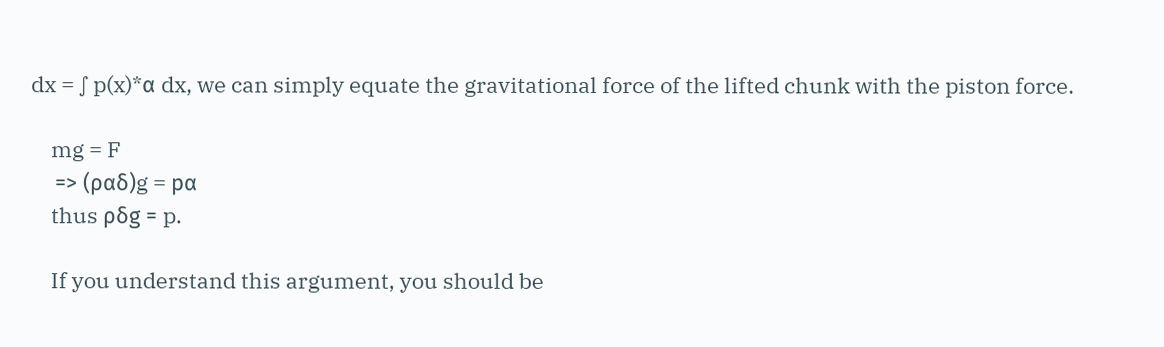dx = ∫ p(x)*α dx, we can simply equate the gravitational force of the lifted chunk with the piston force.

    mg = F
    => (ραδ)g = pα
    thus ρδg = p.

    If you understand this argument, you should be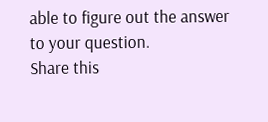able to figure out the answer to your question.
Share this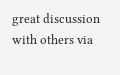great discussion with others via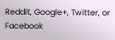Reddit, Google+, Twitter, or Facebook